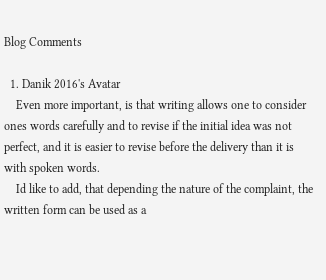Blog Comments

  1. Danik 2016's Avatar
    Even more important, is that writing allows one to consider ones words carefully and to revise if the initial idea was not perfect, and it is easier to revise before the delivery than it is with spoken words.
    Id like to add, that depending the nature of the complaint, the written form can be used as a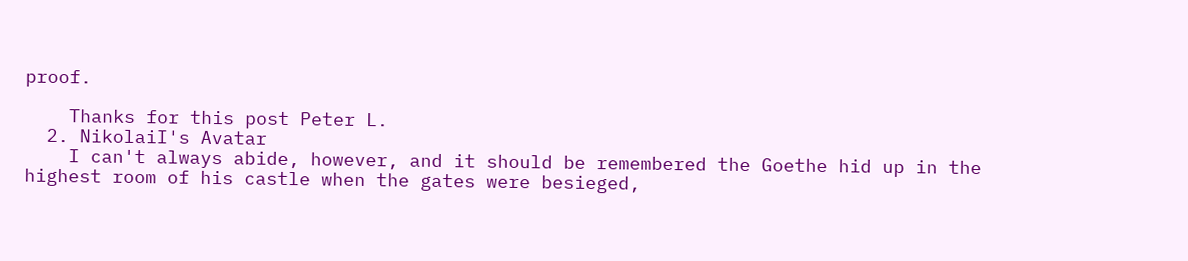proof.

    Thanks for this post Peter L.
  2. NikolaiI's Avatar
    I can't always abide, however, and it should be remembered the Goethe hid up in the highest room of his castle when the gates were besieged,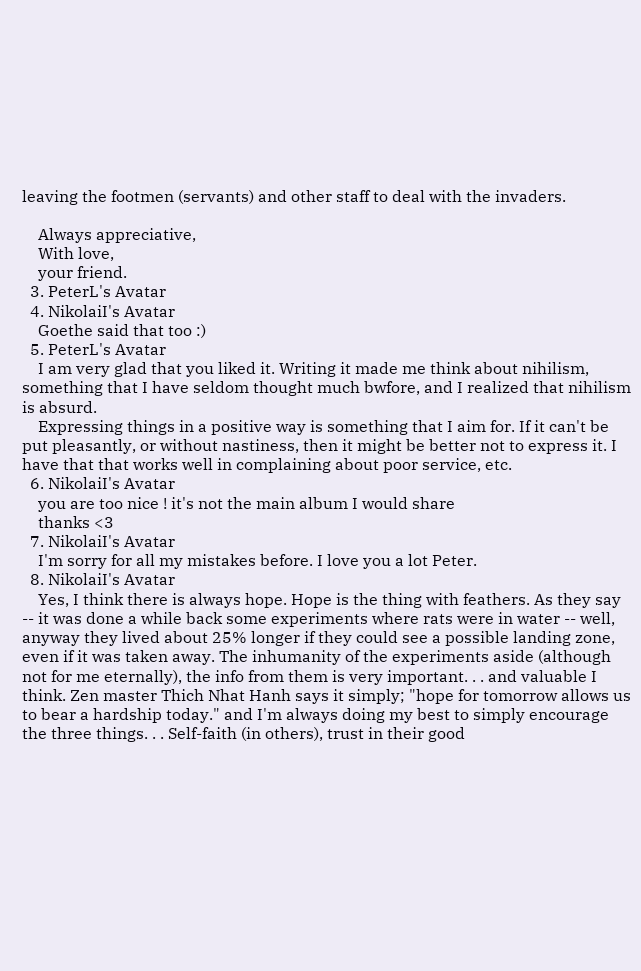leaving the footmen (servants) and other staff to deal with the invaders.

    Always appreciative,
    With love,
    your friend.
  3. PeterL's Avatar
  4. NikolaiI's Avatar
    Goethe said that too :)
  5. PeterL's Avatar
    I am very glad that you liked it. Writing it made me think about nihilism, something that I have seldom thought much bwfore, and I realized that nihilism is absurd.
    Expressing things in a positive way is something that I aim for. If it can't be put pleasantly, or without nastiness, then it might be better not to express it. I have that that works well in complaining about poor service, etc.
  6. NikolaiI's Avatar
    you are too nice ! it's not the main album I would share
    thanks <3
  7. NikolaiI's Avatar
    I'm sorry for all my mistakes before. I love you a lot Peter.
  8. NikolaiI's Avatar
    Yes, I think there is always hope. Hope is the thing with feathers. As they say -- it was done a while back some experiments where rats were in water -- well, anyway they lived about 25% longer if they could see a possible landing zone, even if it was taken away. The inhumanity of the experiments aside (although not for me eternally), the info from them is very important. . . and valuable I think. Zen master Thich Nhat Hanh says it simply; "hope for tomorrow allows us to bear a hardship today." and I'm always doing my best to simply encourage the three things. . . Self-faith (in others), trust in their good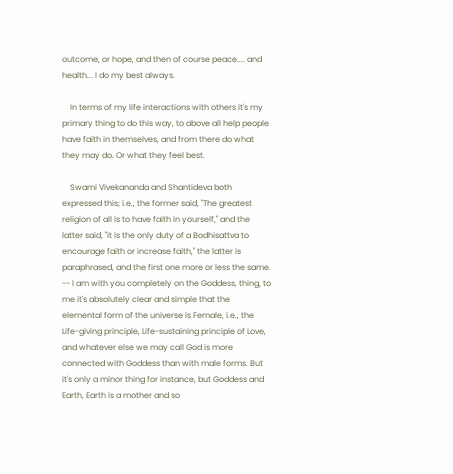outcome, or hope, and then of course peace.... and health... I do my best always.

    In terms of my life interactions with others it's my primary thing to do this way, to above all help people have faith in themselves, and from there do what they may do. Or what they feel best.

    Swami Vivekananda and Shantideva both expressed this; i.e., the former said, "The greatest religion of all is to have faith in yourself," and the latter said, "it is the only duty of a Bodhisattva to encourage faith or increase faith," the latter is paraphrased, and the first one more or less the same. -- I am with you completely on the Goddess, thing, to me it's absolutely clear and simple that the elemental form of the universe is Female, i.e., the Life-giving principle, Life-sustaining principle of Love, and whatever else we may call God is more connected with Goddess than with male forms. But it's only a minor thing for instance, but Goddess and Earth, Earth is a mother and so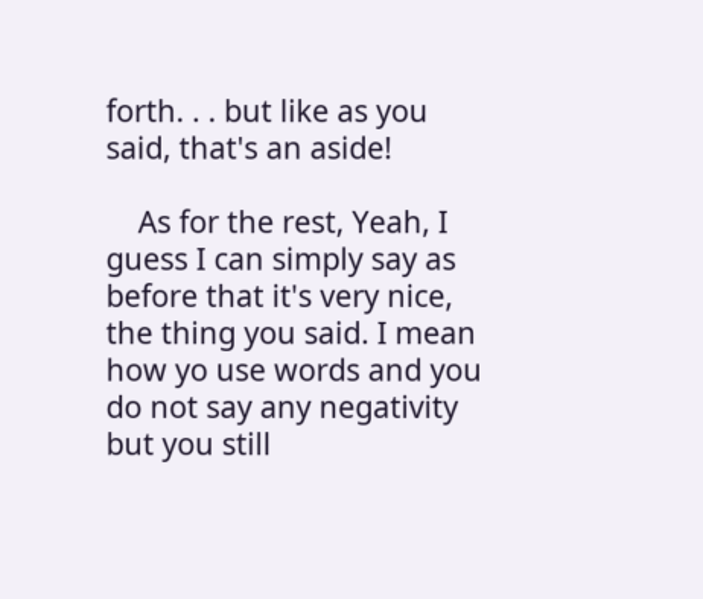forth. . . but like as you said, that's an aside!

    As for the rest, Yeah, I guess I can simply say as before that it's very nice, the thing you said. I mean how yo use words and you do not say any negativity but you still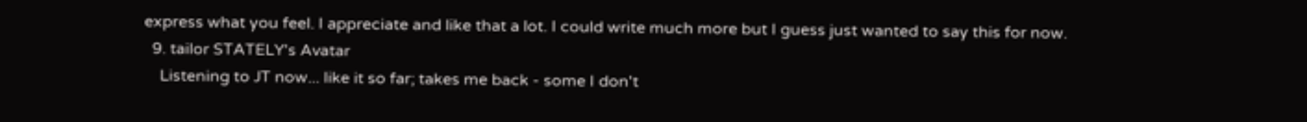express what you feel. I appreciate and like that a lot. I could write much more but I guess just wanted to say this for now.
  9. tailor STATELY's Avatar
    Listening to JT now... like it so far; takes me back - some I don't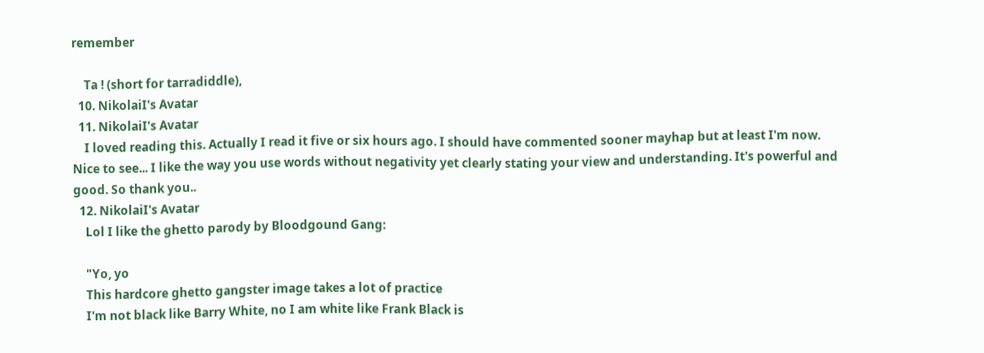remember

    Ta ! (short for tarradiddle),
  10. NikolaiI's Avatar
  11. NikolaiI's Avatar
    I loved reading this. Actually I read it five or six hours ago. I should have commented sooner mayhap but at least I'm now. Nice to see... I like the way you use words without negativity yet clearly stating your view and understanding. It's powerful and good. So thank you..
  12. NikolaiI's Avatar
    Lol I like the ghetto parody by Bloodgound Gang:

    "Yo, yo
    This hardcore ghetto gangster image takes a lot of practice
    I'm not black like Barry White, no I am white like Frank Black is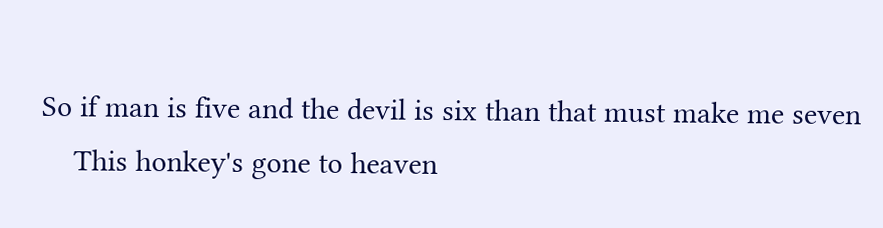So if man is five and the devil is six than that must make me seven
    This honkey's gone to heaven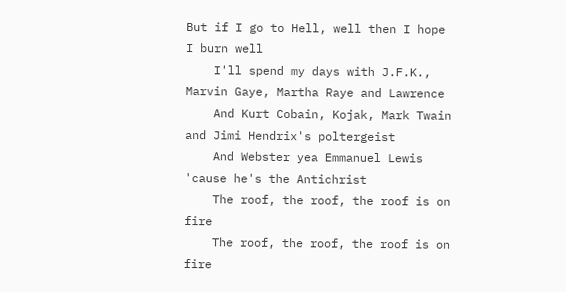But if I go to Hell, well then I hope I burn well
    I'll spend my days with J.F.K., Marvin Gaye, Martha Raye and Lawrence
    And Kurt Cobain, Kojak, Mark Twain and Jimi Hendrix's poltergeist
    And Webster yea Emmanuel Lewis 'cause he's the Antichrist
    The roof, the roof, the roof is on fire
    The roof, the roof, the roof is on fire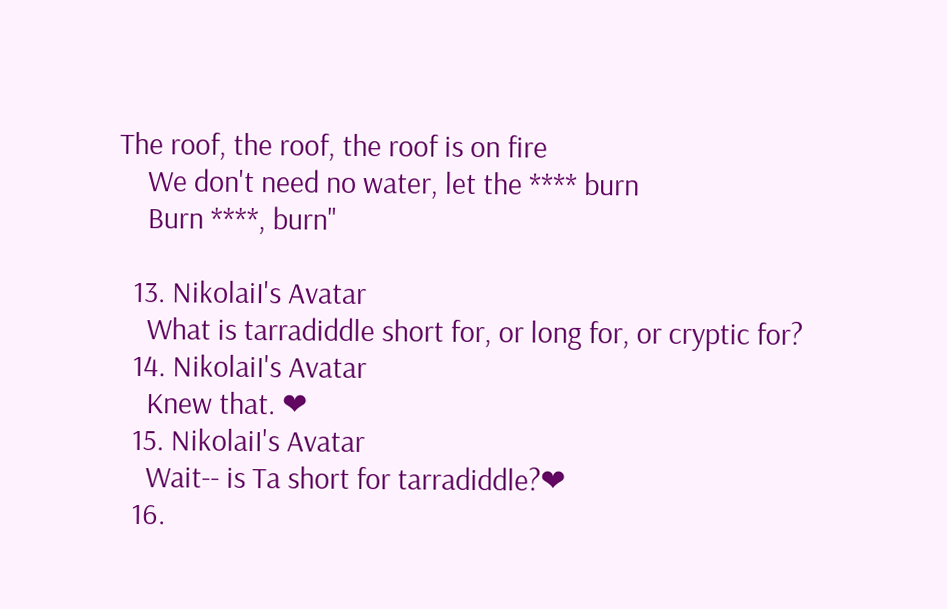The roof, the roof, the roof is on fire
    We don't need no water, let the **** burn
    Burn ****, burn"

  13. NikolaiI's Avatar
    What is tarradiddle short for, or long for, or cryptic for?
  14. NikolaiI's Avatar
    Knew that. ❤
  15. NikolaiI's Avatar
    Wait-- is Ta short for tarradiddle?❤
  16.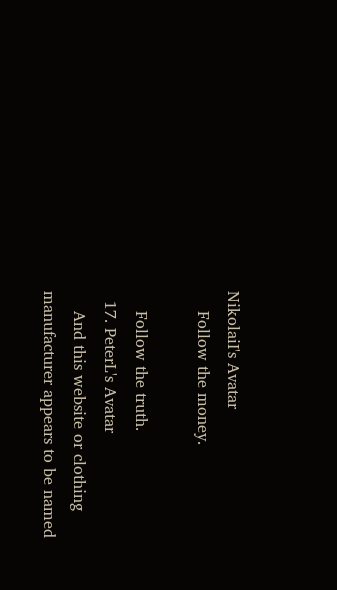NikolaiI's Avatar
    Follow the money.

    Follow the truth.
  17. PeterL's Avatar
    And this website or clothing manufacturer appears to be named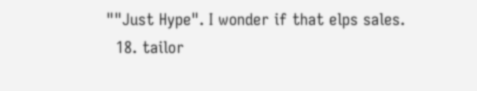""Just Hype". I wonder if that elps sales.
  18. tailor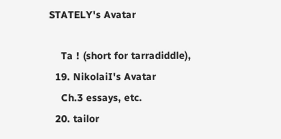STATELY's Avatar

    Ta ! (short for tarradiddle),
  19. NikolaiI's Avatar
    Ch.3 essays, etc.
  20. tailor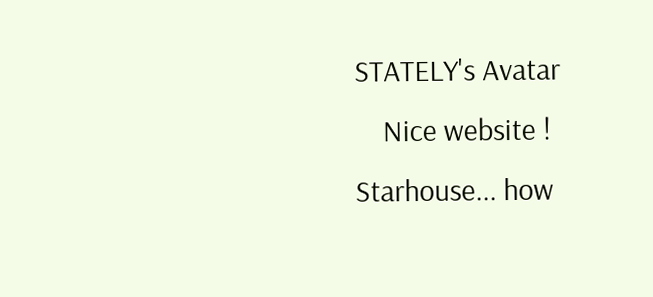STATELY's Avatar
    Nice website ! Starhouse... how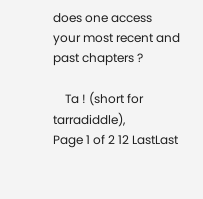does one access your most recent and past chapters ?

    Ta ! (short for tarradiddle),
Page 1 of 2 12 LastLast